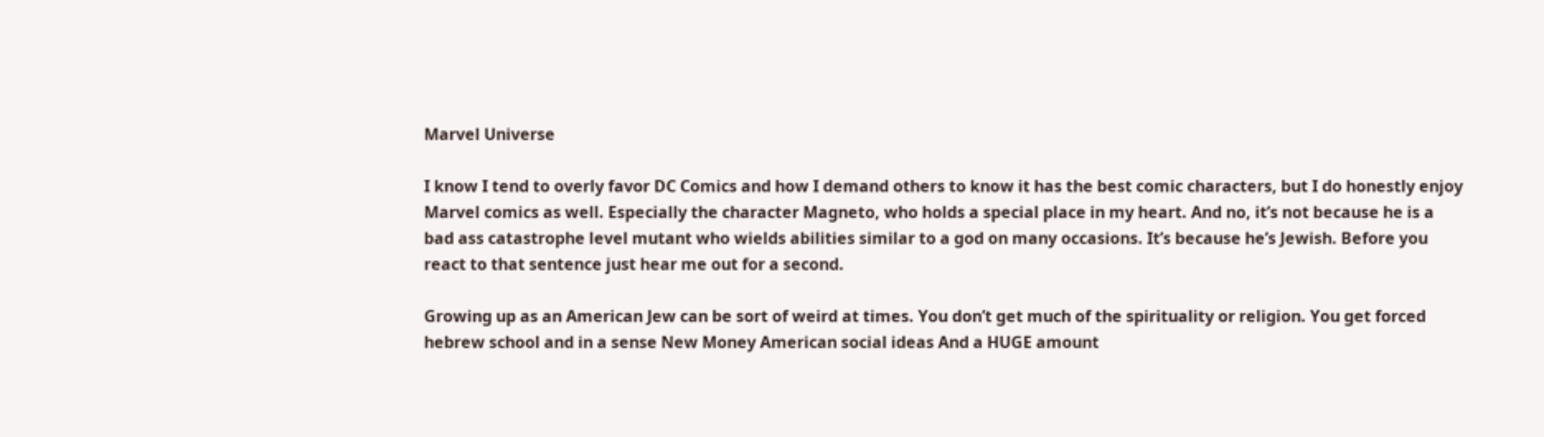Marvel Universe

I know I tend to overly favor DC Comics and how I demand others to know it has the best comic characters, but I do honestly enjoy Marvel comics as well. Especially the character Magneto, who holds a special place in my heart. And no, it’s not because he is a bad ass catastrophe level mutant who wields abilities similar to a god on many occasions. It’s because he’s Jewish. Before you react to that sentence just hear me out for a second.

Growing up as an American Jew can be sort of weird at times. You don’t get much of the spirituality or religion. You get forced hebrew school and in a sense New Money American social ideas And a HUGE amount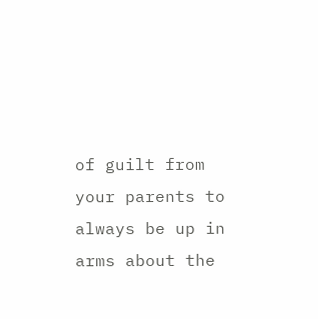of guilt from your parents to always be up in arms about the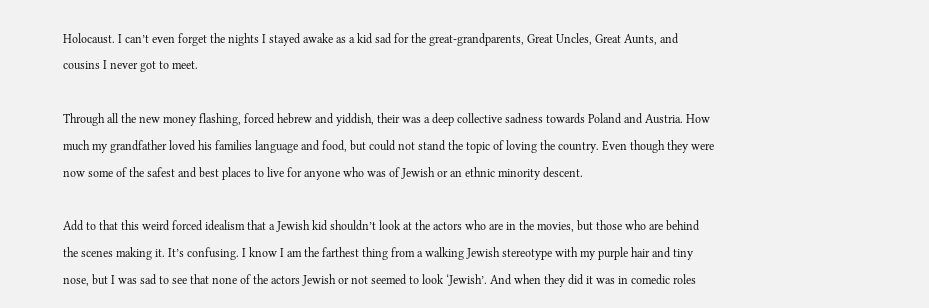Holocaust. I can’t even forget the nights I stayed awake as a kid sad for the great-grandparents, Great Uncles, Great Aunts, and cousins I never got to meet.

Through all the new money flashing, forced hebrew and yiddish, their was a deep collective sadness towards Poland and Austria. How much my grandfather loved his families language and food, but could not stand the topic of loving the country. Even though they were now some of the safest and best places to live for anyone who was of Jewish or an ethnic minority descent.

Add to that this weird forced idealism that a Jewish kid shouldn’t look at the actors who are in the movies, but those who are behind the scenes making it. It’s confusing. I know I am the farthest thing from a walking Jewish stereotype with my purple hair and tiny nose, but I was sad to see that none of the actors Jewish or not seemed to look ‘Jewish’. And when they did it was in comedic roles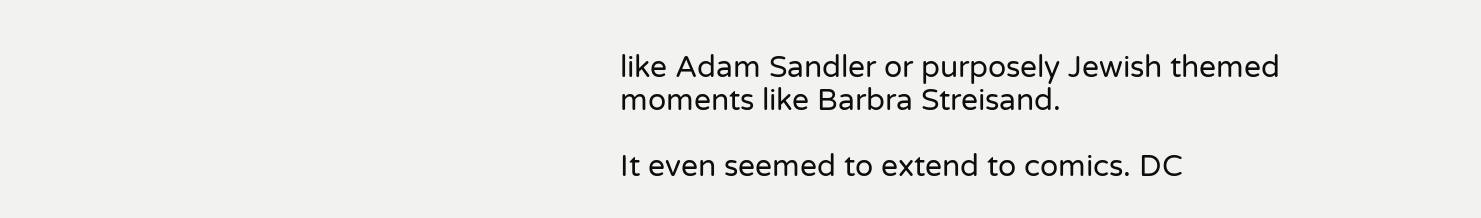like Adam Sandler or purposely Jewish themed moments like Barbra Streisand.

It even seemed to extend to comics. DC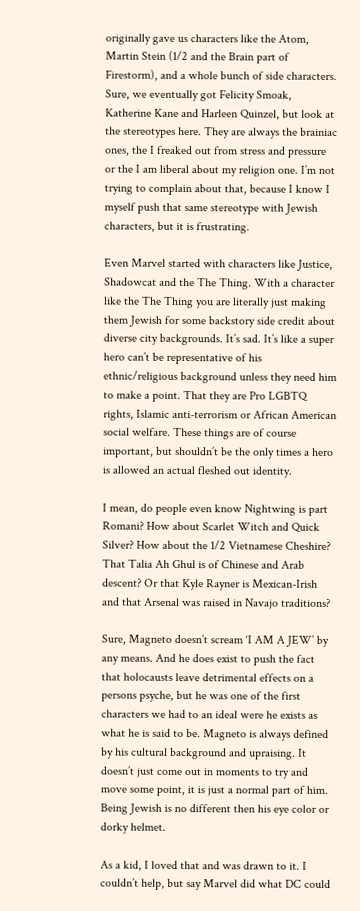originally gave us characters like the Atom, Martin Stein (1/2 and the Brain part of Firestorm), and a whole bunch of side characters. Sure, we eventually got Felicity Smoak, Katherine Kane and Harleen Quinzel, but look at the stereotypes here. They are always the brainiac ones, the I freaked out from stress and pressure or the I am liberal about my religion one. I’m not trying to complain about that, because I know I myself push that same stereotype with Jewish characters, but it is frustrating.

Even Marvel started with characters like Justice, Shadowcat and the The Thing. With a character like the The Thing you are literally just making them Jewish for some backstory side credit about diverse city backgrounds. It’s sad. It’s like a super hero can’t be representative of his ethnic/religious background unless they need him to make a point. That they are Pro LGBTQ rights, Islamic anti-terrorism or African American social welfare. These things are of course important, but shouldn’t be the only times a hero is allowed an actual fleshed out identity.

I mean, do people even know Nightwing is part Romani? How about Scarlet Witch and Quick Silver? How about the 1/2 Vietnamese Cheshire? That Talia Ah Ghul is of Chinese and Arab descent? Or that Kyle Rayner is Mexican-Irish and that Arsenal was raised in Navajo traditions?

Sure, Magneto doesn’t scream ‘I AM A JEW’ by any means. And he does exist to push the fact that holocausts leave detrimental effects on a persons psyche, but he was one of the first characters we had to an ideal were he exists as what he is said to be. Magneto is always defined by his cultural background and upraising. It doesn’t just come out in moments to try and move some point, it is just a normal part of him. Being Jewish is no different then his eye color or dorky helmet.

As a kid, I loved that and was drawn to it. I couldn’t help, but say Marvel did what DC could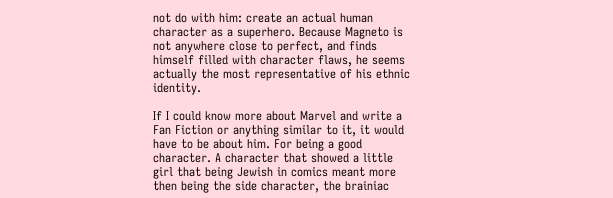not do with him: create an actual human character as a superhero. Because Magneto is not anywhere close to perfect, and finds himself filled with character flaws, he seems actually the most representative of his ethnic identity.

If I could know more about Marvel and write a Fan Fiction or anything similar to it, it would have to be about him. For being a good character. A character that showed a little girl that being Jewish in comics meant more then being the side character, the brainiac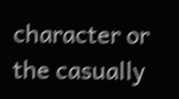character or the casually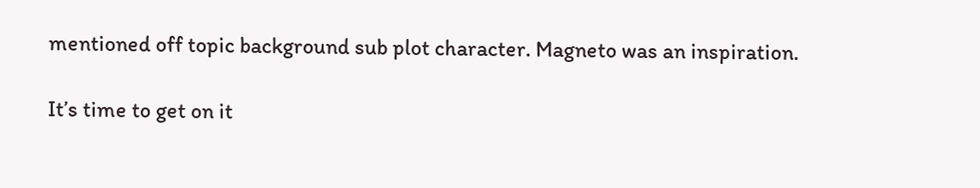mentioned off topic background sub plot character. Magneto was an inspiration.

It’s time to get on it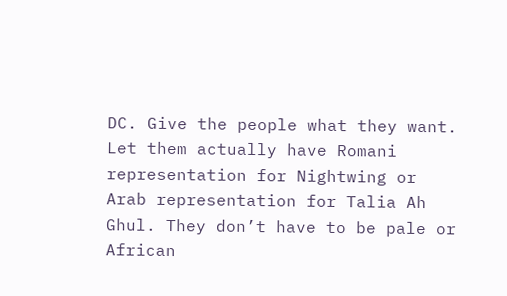DC. Give the people what they want. Let them actually have Romani representation for Nightwing or Arab representation for Talia Ah Ghul. They don’t have to be pale or African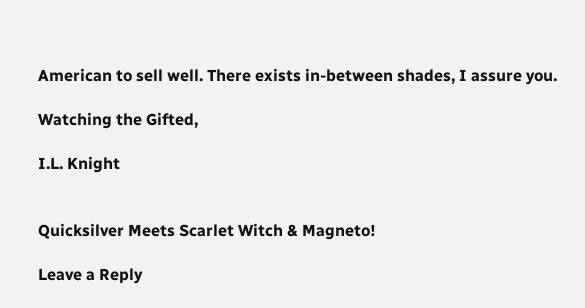American to sell well. There exists in-between shades, I assure you.

Watching the Gifted,

I.L. Knight


Quicksilver Meets Scarlet Witch & Magneto!

Leave a Reply